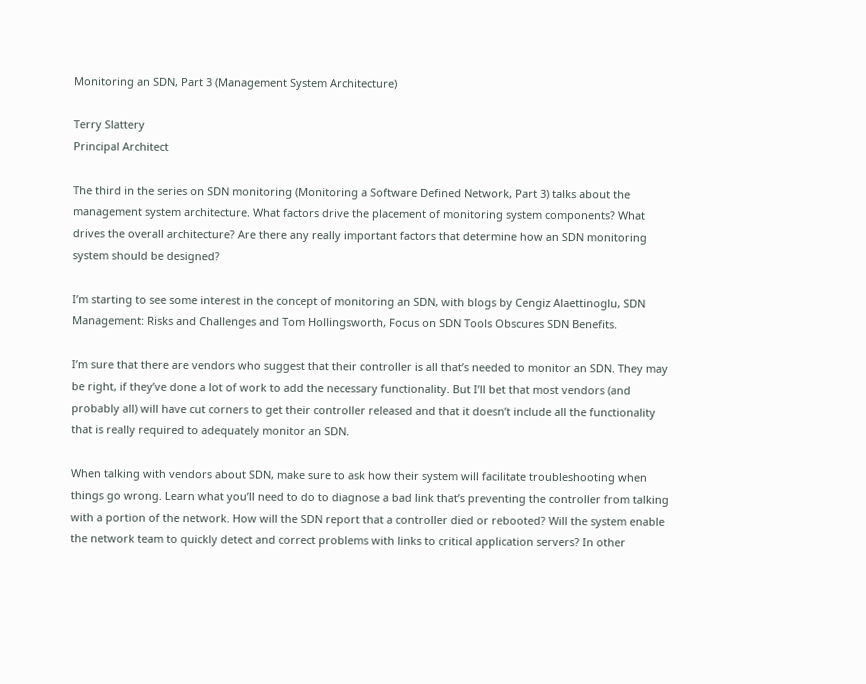Monitoring an SDN, Part 3 (Management System Architecture)

Terry Slattery
Principal Architect

The third in the series on SDN monitoring (Monitoring a Software Defined Network, Part 3) talks about the management system architecture. What factors drive the placement of monitoring system components? What drives the overall architecture? Are there any really important factors that determine how an SDN monitoring system should be designed?

I’m starting to see some interest in the concept of monitoring an SDN, with blogs by Cengiz Alaettinoglu, SDN Management: Risks and Challenges and Tom Hollingsworth, Focus on SDN Tools Obscures SDN Benefits.

I’m sure that there are vendors who suggest that their controller is all that’s needed to monitor an SDN. They may be right, if they’ve done a lot of work to add the necessary functionality. But I’ll bet that most vendors (and probably all) will have cut corners to get their controller released and that it doesn’t include all the functionality that is really required to adequately monitor an SDN.

When talking with vendors about SDN, make sure to ask how their system will facilitate troubleshooting when things go wrong. Learn what you’ll need to do to diagnose a bad link that’s preventing the controller from talking with a portion of the network. How will the SDN report that a controller died or rebooted? Will the system enable the network team to quickly detect and correct problems with links to critical application servers? In other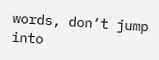words, don’t jump into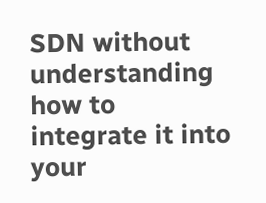SDN without understanding how to integrate it into your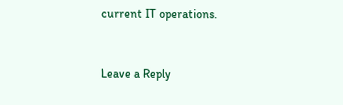current IT operations.


Leave a Reply